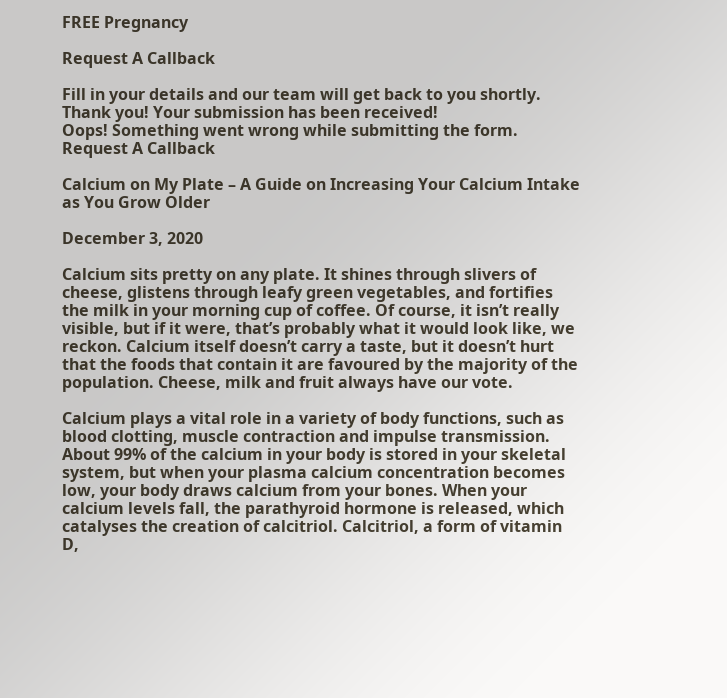FREE Pregnancy

Request A Callback

Fill in your details and our team will get back to you shortly.
Thank you! Your submission has been received!
Oops! Something went wrong while submitting the form.
Request A Callback

Calcium on My Plate – A Guide on Increasing Your Calcium Intake as You Grow Older

December 3, 2020

Calcium sits pretty on any plate. It shines through slivers of cheese, glistens through leafy green vegetables, and fortifies the milk in your morning cup of coffee. Of course, it isn’t really visible, but if it were, that’s probably what it would look like, we reckon. Calcium itself doesn’t carry a taste, but it doesn’t hurt that the foods that contain it are favoured by the majority of the population. Cheese, milk and fruit always have our vote.

Calcium plays a vital role in a variety of body functions, such as blood clotting, muscle contraction and impulse transmission. About 99% of the calcium in your body is stored in your skeletal system, but when your plasma calcium concentration becomes low, your body draws calcium from your bones. When your calcium levels fall, the parathyroid hormone is released, which catalyses the creation of calcitriol. Calcitriol, a form of vitamin D,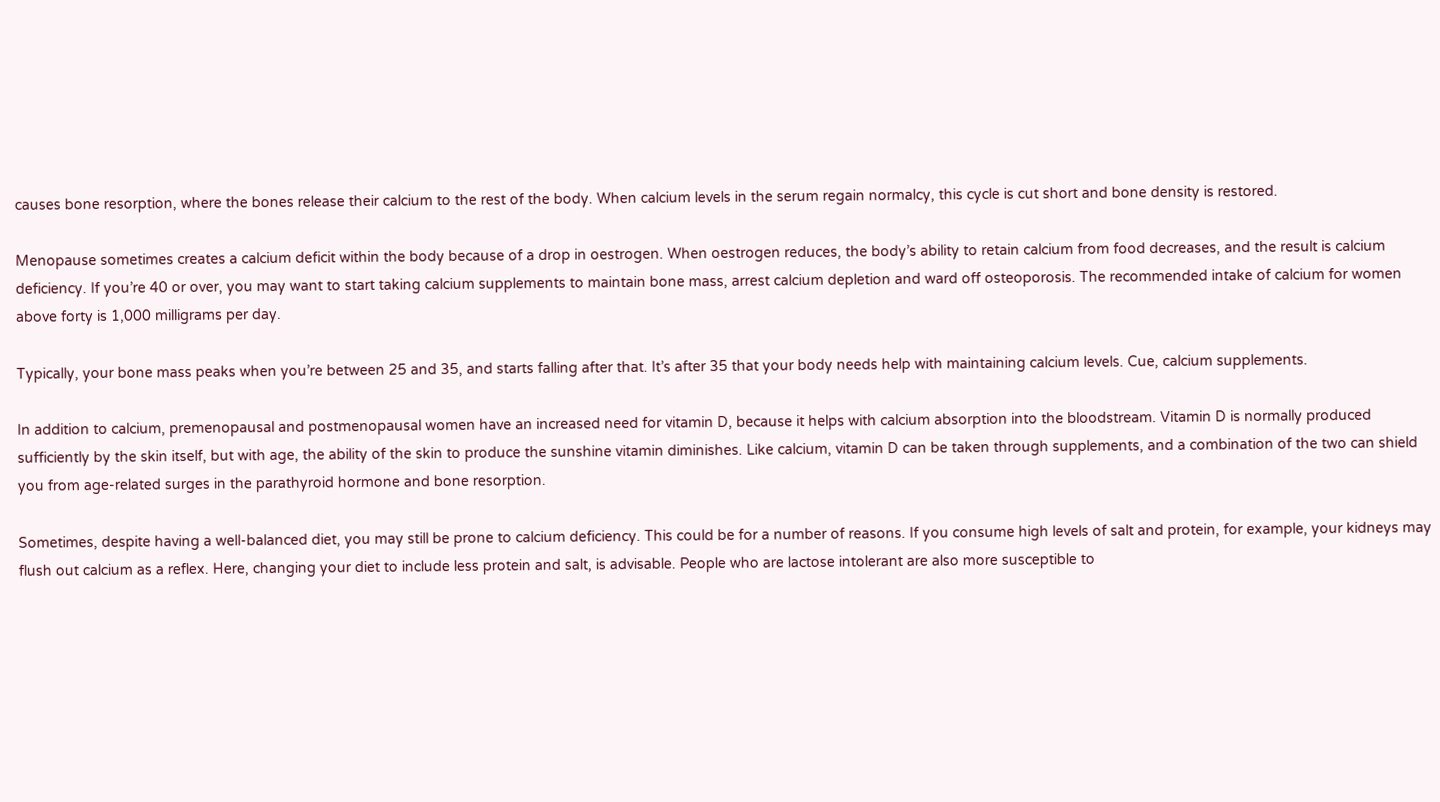causes bone resorption, where the bones release their calcium to the rest of the body. When calcium levels in the serum regain normalcy, this cycle is cut short and bone density is restored.

Menopause sometimes creates a calcium deficit within the body because of a drop in oestrogen. When oestrogen reduces, the body’s ability to retain calcium from food decreases, and the result is calcium deficiency. If you’re 40 or over, you may want to start taking calcium supplements to maintain bone mass, arrest calcium depletion and ward off osteoporosis. The recommended intake of calcium for women above forty is 1,000 milligrams per day.

Typically, your bone mass peaks when you’re between 25 and 35, and starts falling after that. It’s after 35 that your body needs help with maintaining calcium levels. Cue, calcium supplements.

In addition to calcium, premenopausal and postmenopausal women have an increased need for vitamin D, because it helps with calcium absorption into the bloodstream. Vitamin D is normally produced sufficiently by the skin itself, but with age, the ability of the skin to produce the sunshine vitamin diminishes. Like calcium, vitamin D can be taken through supplements, and a combination of the two can shield you from age-related surges in the parathyroid hormone and bone resorption.

Sometimes, despite having a well-balanced diet, you may still be prone to calcium deficiency. This could be for a number of reasons. If you consume high levels of salt and protein, for example, your kidneys may flush out calcium as a reflex. Here, changing your diet to include less protein and salt, is advisable. People who are lactose intolerant are also more susceptible to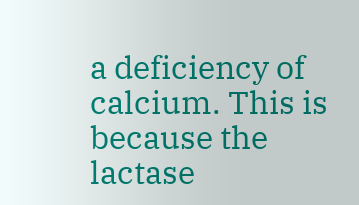a deficiency of calcium. This is because the lactase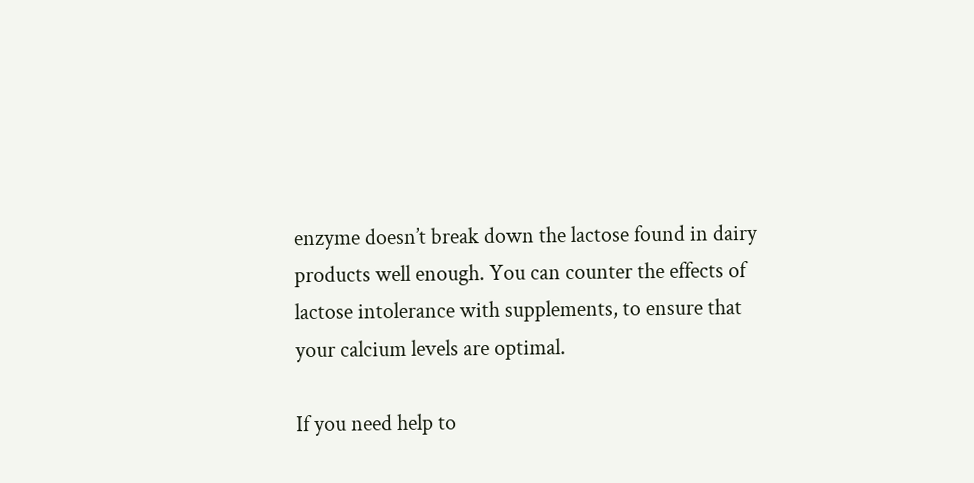enzyme doesn’t break down the lactose found in dairy products well enough. You can counter the effects of lactose intolerance with supplements, to ensure that your calcium levels are optimal.

If you need help to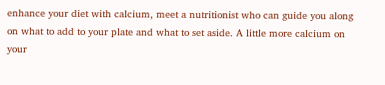enhance your diet with calcium, meet a nutritionist who can guide you along on what to add to your plate and what to set aside. A little more calcium on your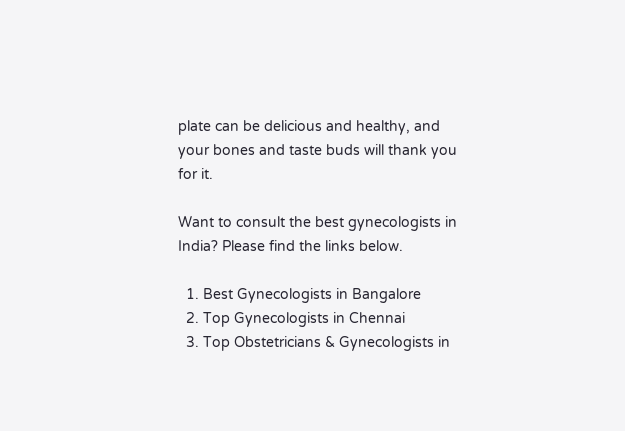plate can be delicious and healthy, and your bones and taste buds will thank you for it.

Want to consult the best gynecologists in India? Please find the links below.

  1. Best Gynecologists in Bangalore
  2. Top Gynecologists in Chennai
  3. Top Obstetricians & Gynecologists in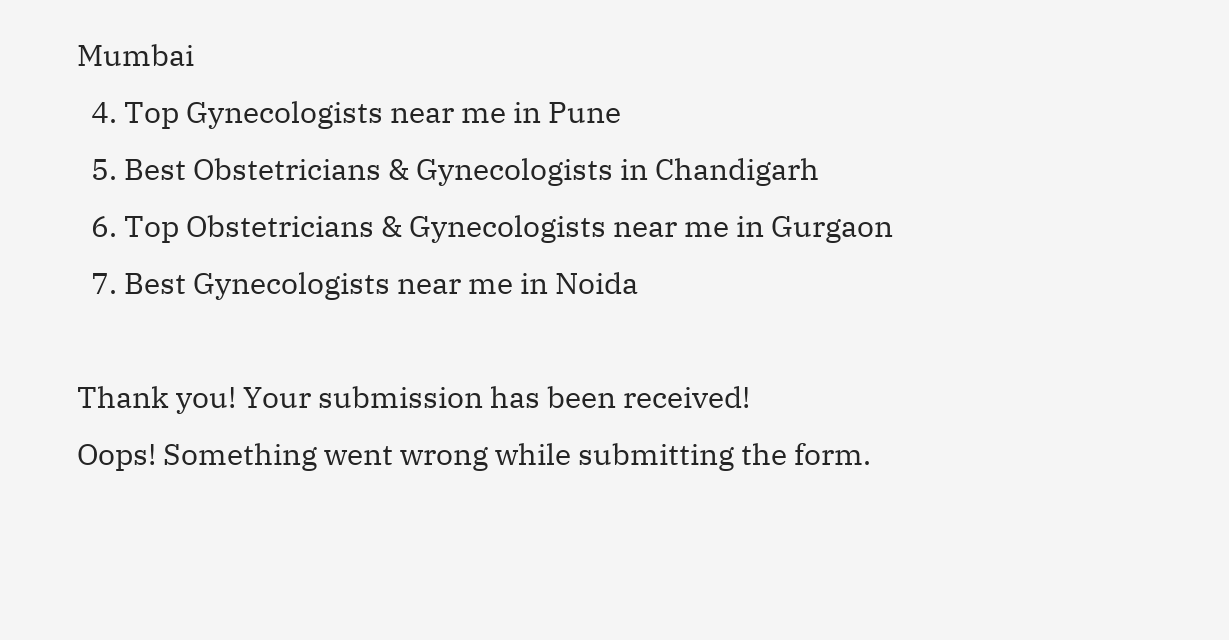Mumbai
  4. Top Gynecologists near me in Pune
  5. Best Obstetricians & Gynecologists in Chandigarh
  6. Top Obstetricians & Gynecologists near me in Gurgaon
  7. Best Gynecologists near me in Noida

Thank you! Your submission has been received!
Oops! Something went wrong while submitting the form.